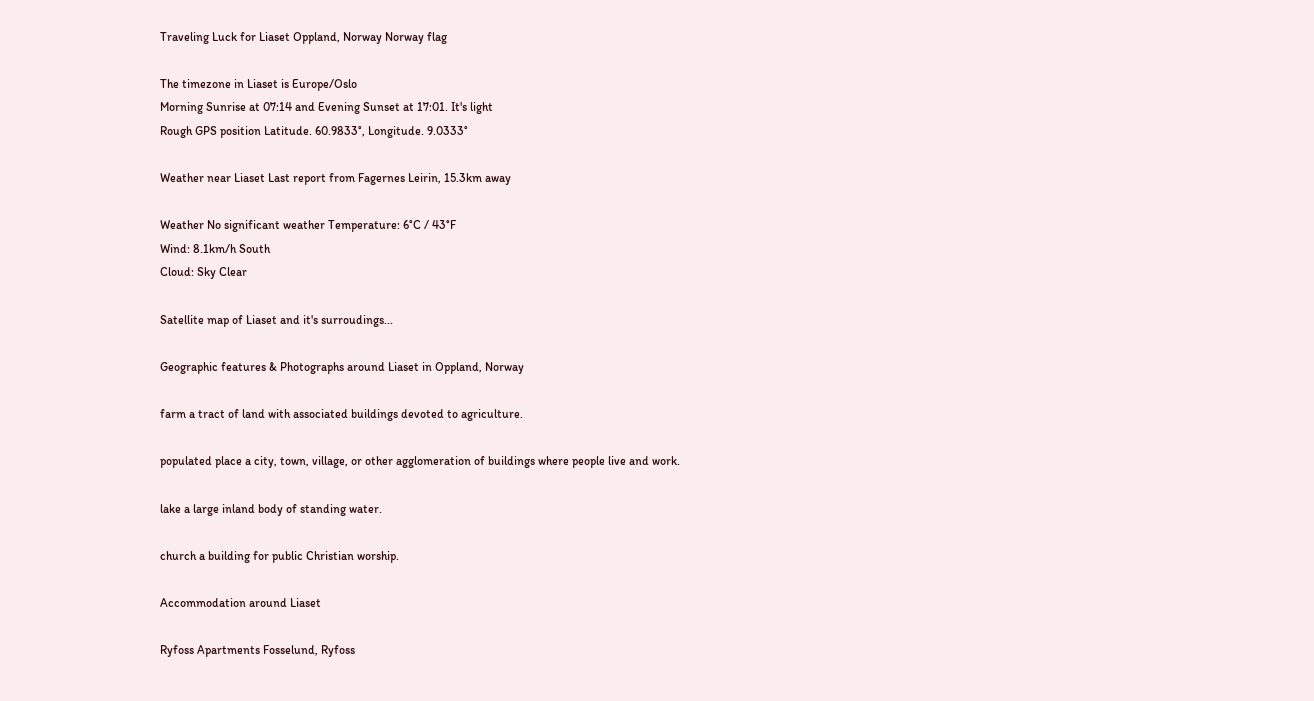Traveling Luck for Liaset Oppland, Norway Norway flag

The timezone in Liaset is Europe/Oslo
Morning Sunrise at 07:14 and Evening Sunset at 17:01. It's light
Rough GPS position Latitude. 60.9833°, Longitude. 9.0333°

Weather near Liaset Last report from Fagernes Leirin, 15.3km away

Weather No significant weather Temperature: 6°C / 43°F
Wind: 8.1km/h South
Cloud: Sky Clear

Satellite map of Liaset and it's surroudings...

Geographic features & Photographs around Liaset in Oppland, Norway

farm a tract of land with associated buildings devoted to agriculture.

populated place a city, town, village, or other agglomeration of buildings where people live and work.

lake a large inland body of standing water.

church a building for public Christian worship.

Accommodation around Liaset

Ryfoss Apartments Fosselund, Ryfoss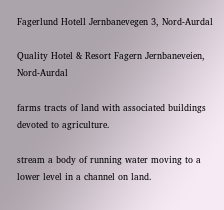Fagerlund Hotell Jernbanevegen 3, Nord-Aurdal

Quality Hotel & Resort Fagern Jernbaneveien, Nord-Aurdal

farms tracts of land with associated buildings devoted to agriculture.

stream a body of running water moving to a lower level in a channel on land.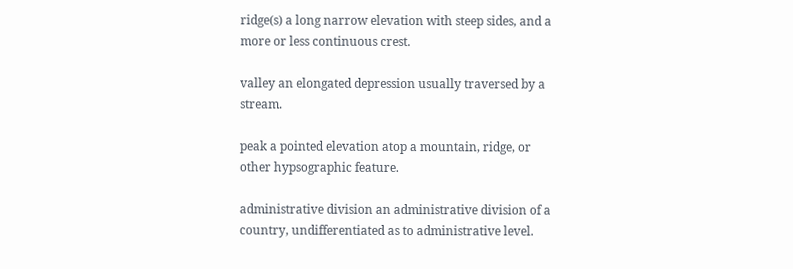ridge(s) a long narrow elevation with steep sides, and a more or less continuous crest.

valley an elongated depression usually traversed by a stream.

peak a pointed elevation atop a mountain, ridge, or other hypsographic feature.

administrative division an administrative division of a country, undifferentiated as to administrative level.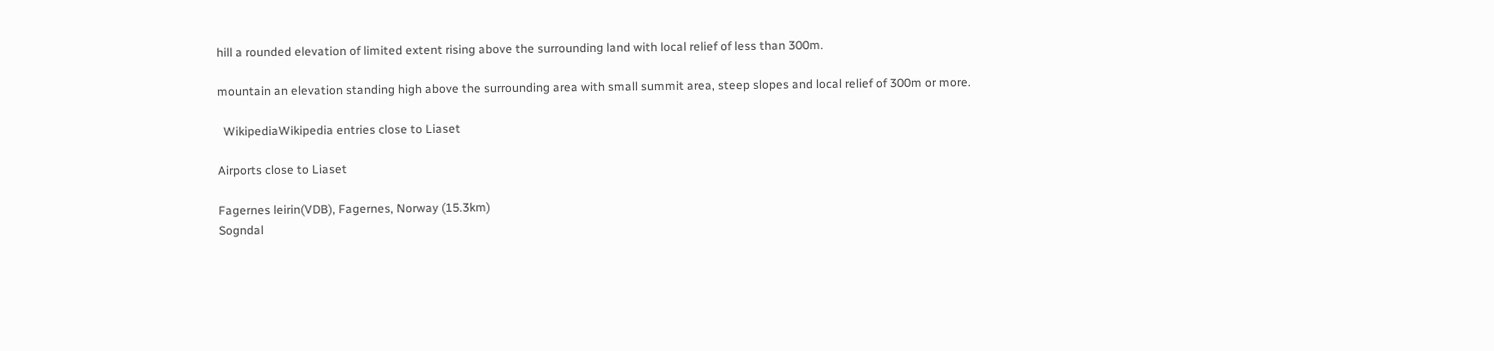hill a rounded elevation of limited extent rising above the surrounding land with local relief of less than 300m.

mountain an elevation standing high above the surrounding area with small summit area, steep slopes and local relief of 300m or more.

  WikipediaWikipedia entries close to Liaset

Airports close to Liaset

Fagernes leirin(VDB), Fagernes, Norway (15.3km)
Sogndal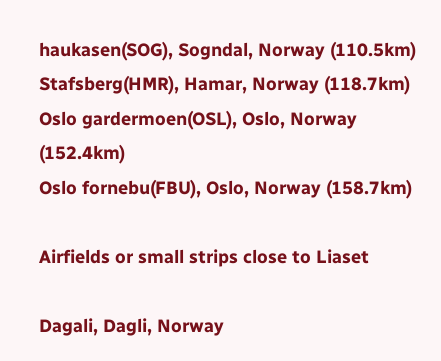haukasen(SOG), Sogndal, Norway (110.5km)
Stafsberg(HMR), Hamar, Norway (118.7km)
Oslo gardermoen(OSL), Oslo, Norway (152.4km)
Oslo fornebu(FBU), Oslo, Norway (158.7km)

Airfields or small strips close to Liaset

Dagali, Dagli, Norway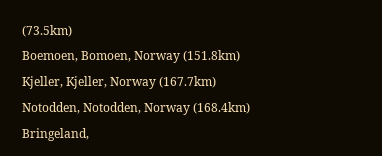(73.5km)
Boemoen, Bomoen, Norway (151.8km)
Kjeller, Kjeller, Norway (167.7km)
Notodden, Notodden, Norway (168.4km)
Bringeland,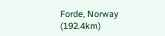Forde, Norway (192.4km)